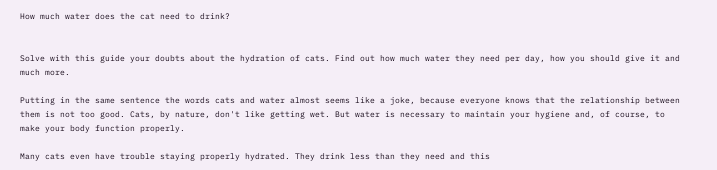How much water does the cat need to drink?


Solve with this guide your doubts about the hydration of cats. Find out how much water they need per day, how you should give it and much more.

Putting in the same sentence the words cats and water almost seems like a joke, because everyone knows that the relationship between them is not too good. Cats, by nature, don't like getting wet. But water is necessary to maintain your hygiene and, of course, to make your body function properly.

Many cats even have trouble staying properly hydrated. They drink less than they need and this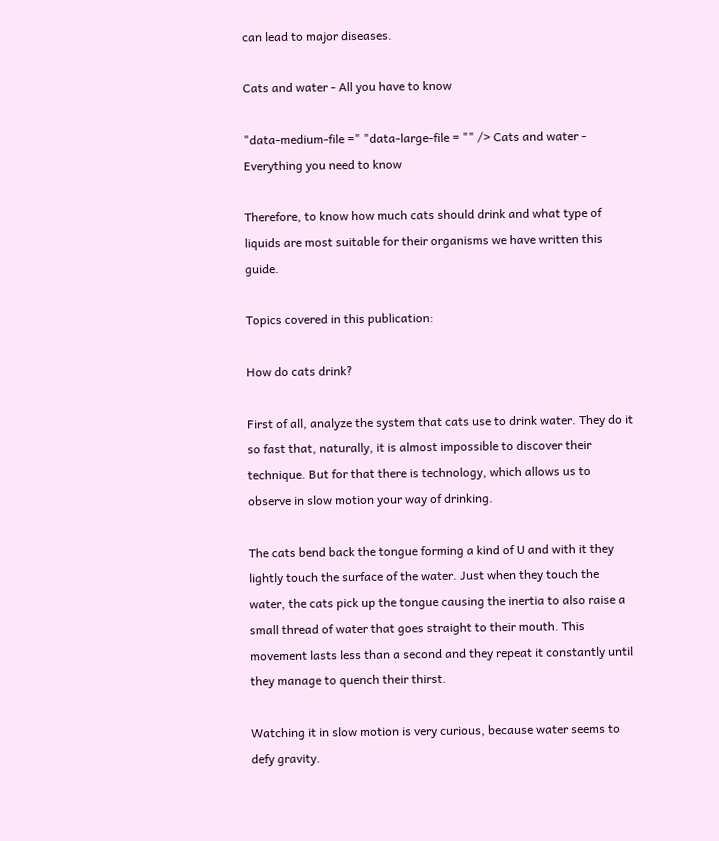can lead to major diseases.

Cats and water - All you have to know

"data-medium-file =" "data-large-file = "" /> Cats and water - Everything you need to know

Therefore, to know how much cats should drink and what type of liquids are most suitable for their organisms we have written this guide.

Topics covered in this publication:

How do cats drink?

First of all, analyze the system that cats use to drink water. They do it so fast that, naturally, it is almost impossible to discover their technique. But for that there is technology, which allows us to observe in slow motion your way of drinking.

The cats bend back the tongue forming a kind of U and with it they lightly touch the surface of the water. Just when they touch the water, the cats pick up the tongue causing the inertia to also raise a small thread of water that goes straight to their mouth. This movement lasts less than a second and they repeat it constantly until they manage to quench their thirst.

Watching it in slow motion is very curious, because water seems to defy gravity.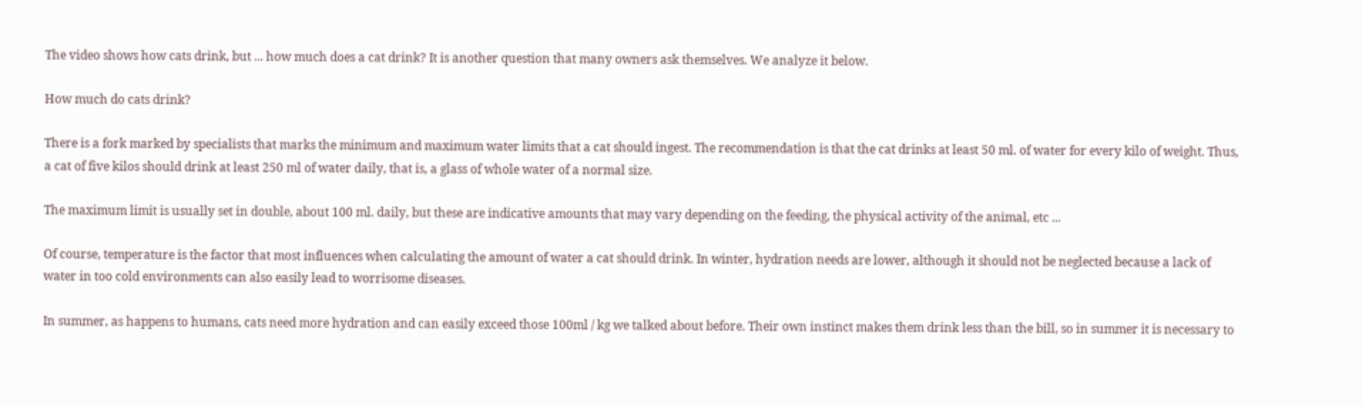The video shows how cats drink, but ... how much does a cat drink? It is another question that many owners ask themselves. We analyze it below.

How much do cats drink?

There is a fork marked by specialists that marks the minimum and maximum water limits that a cat should ingest. The recommendation is that the cat drinks at least 50 ml. of water for every kilo of weight. Thus, a cat of five kilos should drink at least 250 ml of water daily, that is, a glass of whole water of a normal size.

The maximum limit is usually set in double, about 100 ml. daily, but these are indicative amounts that may vary depending on the feeding, the physical activity of the animal, etc ...

Of course, temperature is the factor that most influences when calculating the amount of water a cat should drink. In winter, hydration needs are lower, although it should not be neglected because a lack of water in too cold environments can also easily lead to worrisome diseases.

In summer, as happens to humans, cats need more hydration and can easily exceed those 100ml / kg we talked about before. Their own instinct makes them drink less than the bill, so in summer it is necessary to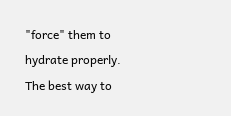"force" them to hydrate properly. The best way to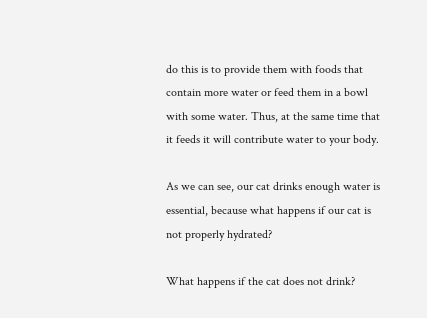do this is to provide them with foods that contain more water or feed them in a bowl with some water. Thus, at the same time that it feeds it will contribute water to your body.

As we can see, our cat drinks enough water is essential, because what happens if our cat is not properly hydrated?

What happens if the cat does not drink?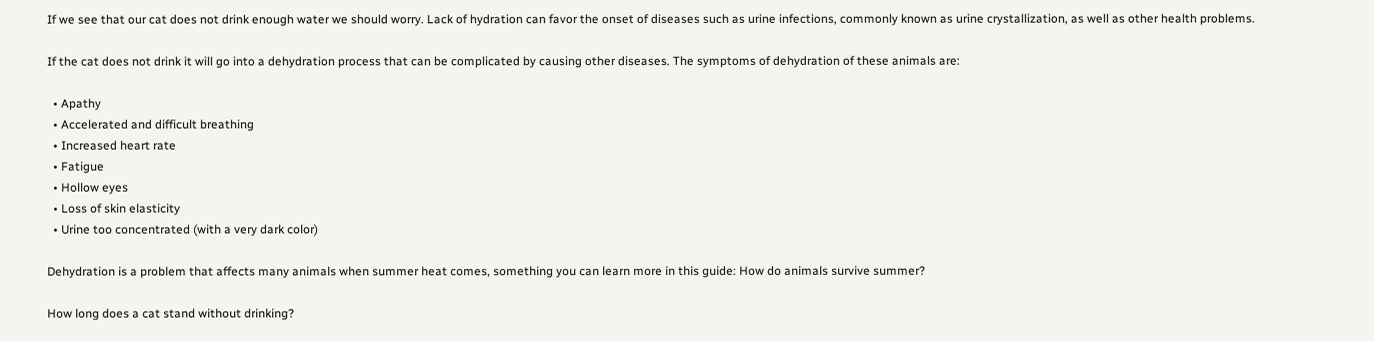If we see that our cat does not drink enough water we should worry. Lack of hydration can favor the onset of diseases such as urine infections, commonly known as urine crystallization, as well as other health problems.

If the cat does not drink it will go into a dehydration process that can be complicated by causing other diseases. The symptoms of dehydration of these animals are:

  • Apathy
  • Accelerated and difficult breathing
  • Increased heart rate
  • Fatigue
  • Hollow eyes
  • Loss of skin elasticity
  • Urine too concentrated (with a very dark color)

Dehydration is a problem that affects many animals when summer heat comes, something you can learn more in this guide: How do animals survive summer?

How long does a cat stand without drinking?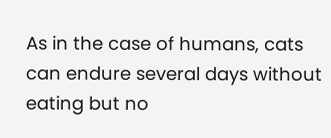As in the case of humans, cats can endure several days without eating but no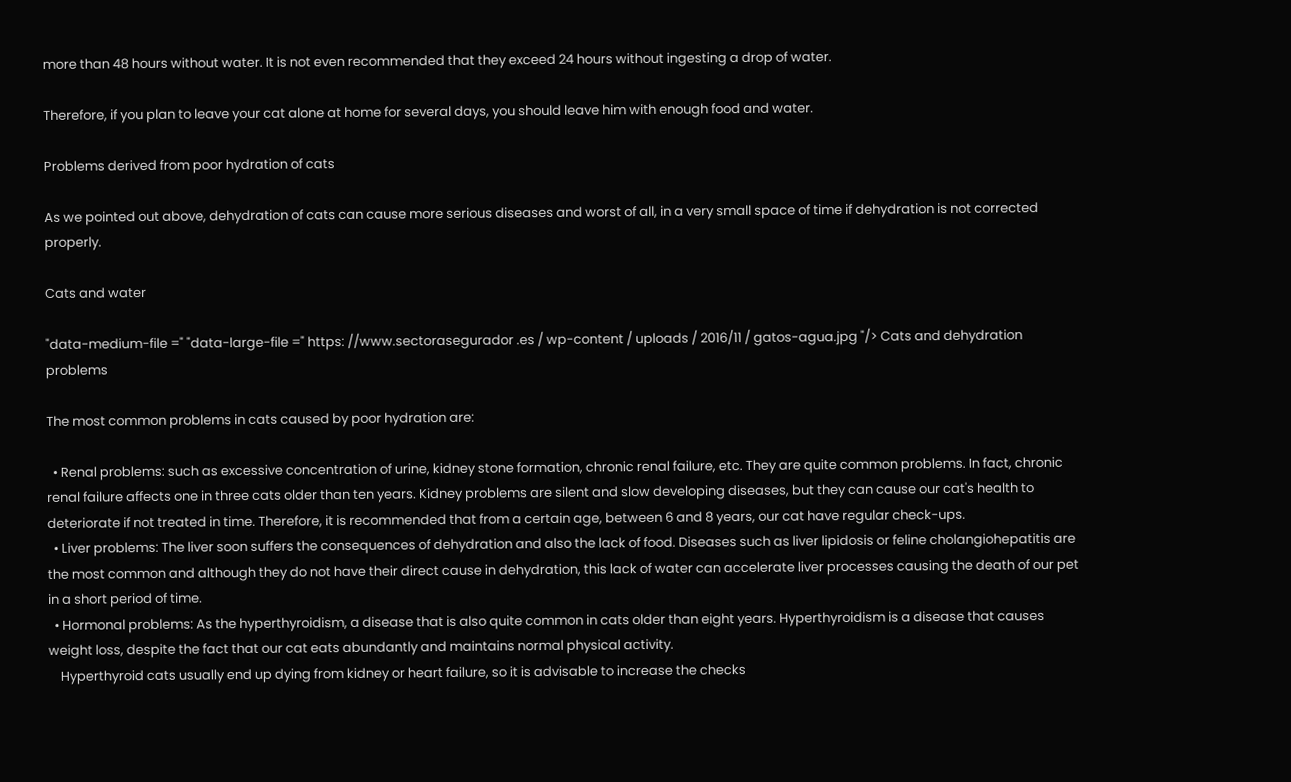more than 48 hours without water. It is not even recommended that they exceed 24 hours without ingesting a drop of water.

Therefore, if you plan to leave your cat alone at home for several days, you should leave him with enough food and water.

Problems derived from poor hydration of cats

As we pointed out above, dehydration of cats can cause more serious diseases and worst of all, in a very small space of time if dehydration is not corrected properly.

Cats and water

"data-medium-file =" "data-large-file =" https: //www.sectorasegurador .es / wp-content / uploads / 2016/11 / gatos-agua.jpg "/> Cats and dehydration problems

The most common problems in cats caused by poor hydration are:

  • Renal problems: such as excessive concentration of urine, kidney stone formation, chronic renal failure, etc. They are quite common problems. In fact, chronic renal failure affects one in three cats older than ten years. Kidney problems are silent and slow developing diseases, but they can cause our cat's health to deteriorate if not treated in time. Therefore, it is recommended that from a certain age, between 6 and 8 years, our cat have regular check-ups.
  • Liver problems: The liver soon suffers the consequences of dehydration and also the lack of food. Diseases such as liver lipidosis or feline cholangiohepatitis are the most common and although they do not have their direct cause in dehydration, this lack of water can accelerate liver processes causing the death of our pet in a short period of time.
  • Hormonal problems: As the hyperthyroidism, a disease that is also quite common in cats older than eight years. Hyperthyroidism is a disease that causes weight loss, despite the fact that our cat eats abundantly and maintains normal physical activity.
    Hyperthyroid cats usually end up dying from kidney or heart failure, so it is advisable to increase the checks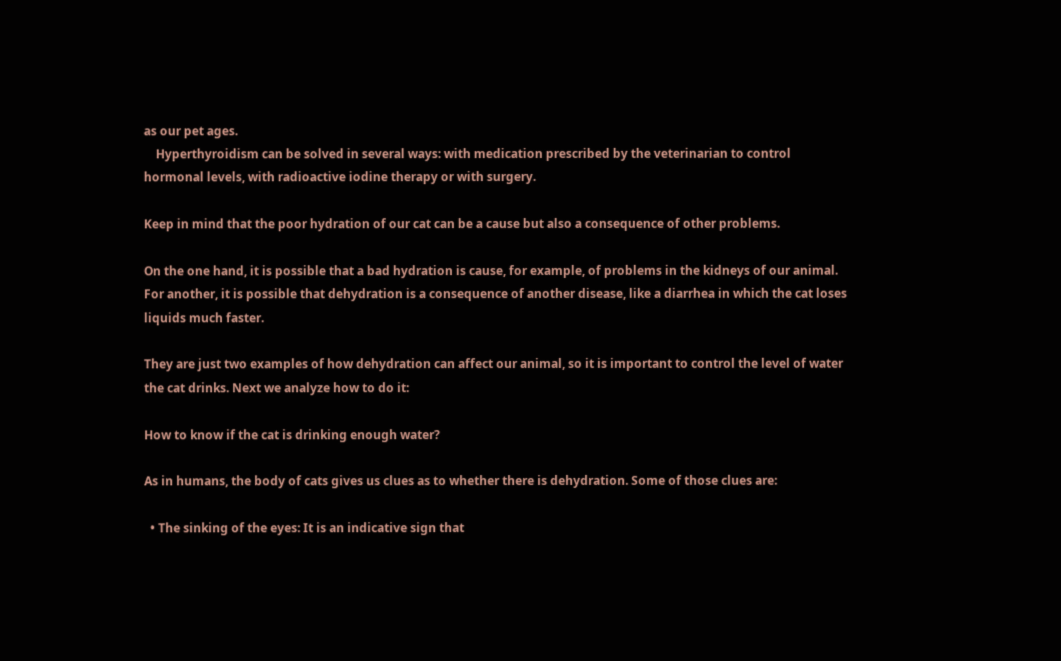as our pet ages.
    Hyperthyroidism can be solved in several ways: with medication prescribed by the veterinarian to control hormonal levels, with radioactive iodine therapy or with surgery.

Keep in mind that the poor hydration of our cat can be a cause but also a consequence of other problems.

On the one hand, it is possible that a bad hydration is cause, for example, of problems in the kidneys of our animal. For another, it is possible that dehydration is a consequence of another disease, like a diarrhea in which the cat loses liquids much faster.

They are just two examples of how dehydration can affect our animal, so it is important to control the level of water the cat drinks. Next we analyze how to do it:

How to know if the cat is drinking enough water?

As in humans, the body of cats gives us clues as to whether there is dehydration. Some of those clues are:

  • The sinking of the eyes: It is an indicative sign that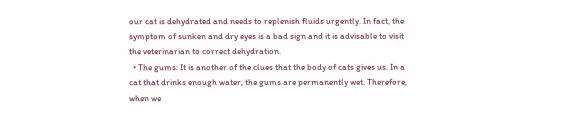our cat is dehydrated and needs to replenish fluids urgently. In fact, the symptom of sunken and dry eyes is a bad sign and it is advisable to visit the veterinarian to correct dehydration.
  • The gums: It is another of the clues that the body of cats gives us. In a cat that drinks enough water, the gums are permanently wet. Therefore, when we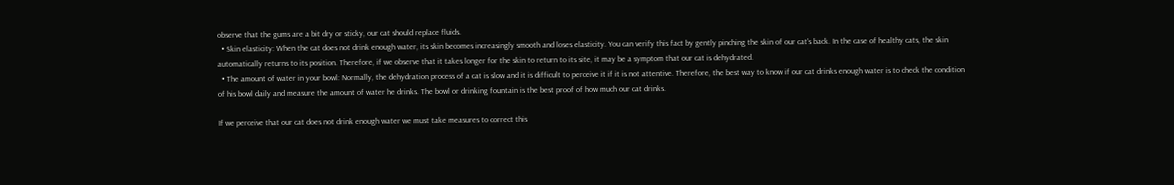observe that the gums are a bit dry or sticky, our cat should replace fluids.
  • Skin elasticity: When the cat does not drink enough water, its skin becomes increasingly smooth and loses elasticity. You can verify this fact by gently pinching the skin of our cat's back. In the case of healthy cats, the skin automatically returns to its position. Therefore, if we observe that it takes longer for the skin to return to its site, it may be a symptom that our cat is dehydrated.
  • The amount of water in your bowl: Normally, the dehydration process of a cat is slow and it is difficult to perceive it if it is not attentive. Therefore, the best way to know if our cat drinks enough water is to check the condition of his bowl daily and measure the amount of water he drinks. The bowl or drinking fountain is the best proof of how much our cat drinks.

If we perceive that our cat does not drink enough water we must take measures to correct this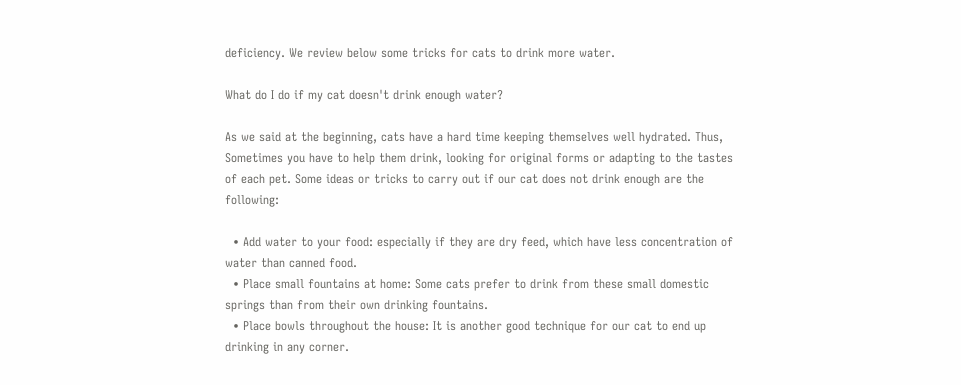deficiency. We review below some tricks for cats to drink more water.

What do I do if my cat doesn't drink enough water?

As we said at the beginning, cats have a hard time keeping themselves well hydrated. Thus, Sometimes you have to help them drink, looking for original forms or adapting to the tastes of each pet. Some ideas or tricks to carry out if our cat does not drink enough are the following:

  • Add water to your food: especially if they are dry feed, which have less concentration of water than canned food.
  • Place small fountains at home: Some cats prefer to drink from these small domestic springs than from their own drinking fountains.
  • Place bowls throughout the house: It is another good technique for our cat to end up drinking in any corner.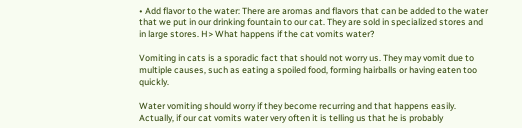• Add flavor to the water: There are aromas and flavors that can be added to the water that we put in our drinking fountain to our cat. They are sold in specialized stores and in large stores. H> What happens if the cat vomits water?

Vomiting in cats is a sporadic fact that should not worry us. They may vomit due to multiple causes, such as eating a spoiled food, forming hairballs or having eaten too quickly.

Water vomiting should worry if they become recurring and that happens easily. Actually, if our cat vomits water very often it is telling us that he is probably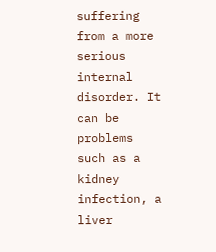suffering from a more serious internal disorder. It can be problems such as a kidney infection, a liver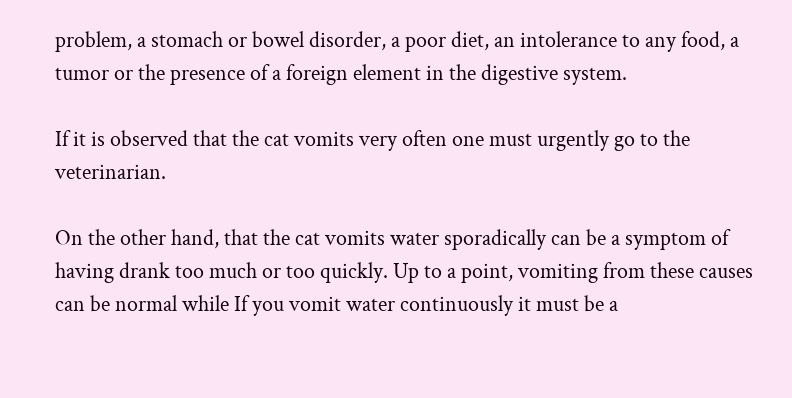problem, a stomach or bowel disorder, a poor diet, an intolerance to any food, a tumor or the presence of a foreign element in the digestive system.

If it is observed that the cat vomits very often one must urgently go to the veterinarian.

On the other hand, that the cat vomits water sporadically can be a symptom of having drank too much or too quickly. Up to a point, vomiting from these causes can be normal while If you vomit water continuously it must be a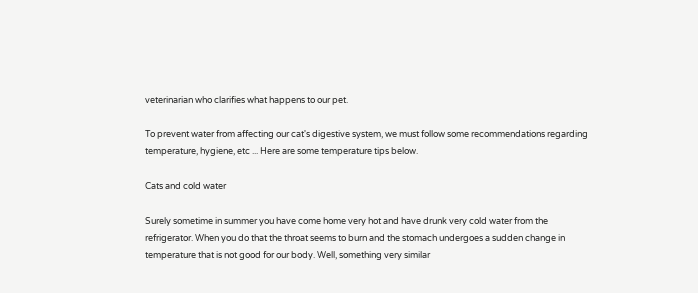veterinarian who clarifies what happens to our pet.

To prevent water from affecting our cat's digestive system, we must follow some recommendations regarding temperature, hygiene, etc ... Here are some temperature tips below.

Cats and cold water

Surely sometime in summer you have come home very hot and have drunk very cold water from the refrigerator. When you do that the throat seems to burn and the stomach undergoes a sudden change in temperature that is not good for our body. Well, something very similar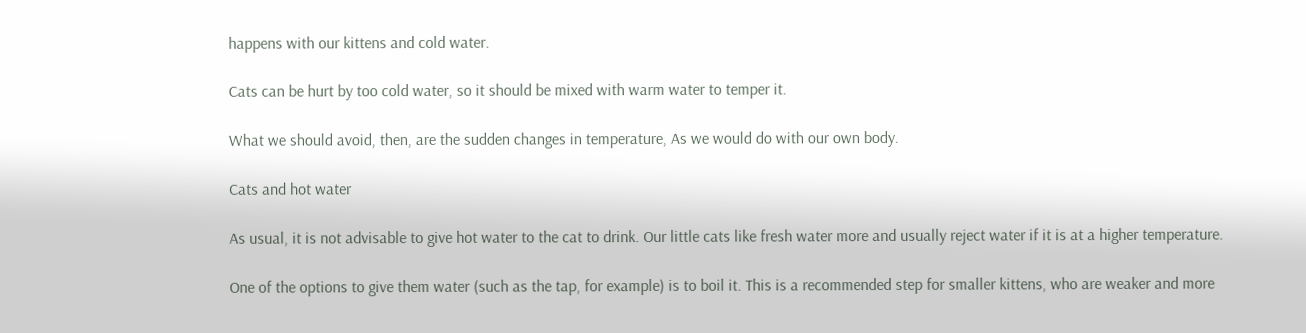happens with our kittens and cold water.

Cats can be hurt by too cold water, so it should be mixed with warm water to temper it.

What we should avoid, then, are the sudden changes in temperature, As we would do with our own body.

Cats and hot water

As usual, it is not advisable to give hot water to the cat to drink. Our little cats like fresh water more and usually reject water if it is at a higher temperature.

One of the options to give them water (such as the tap, for example) is to boil it. This is a recommended step for smaller kittens, who are weaker and more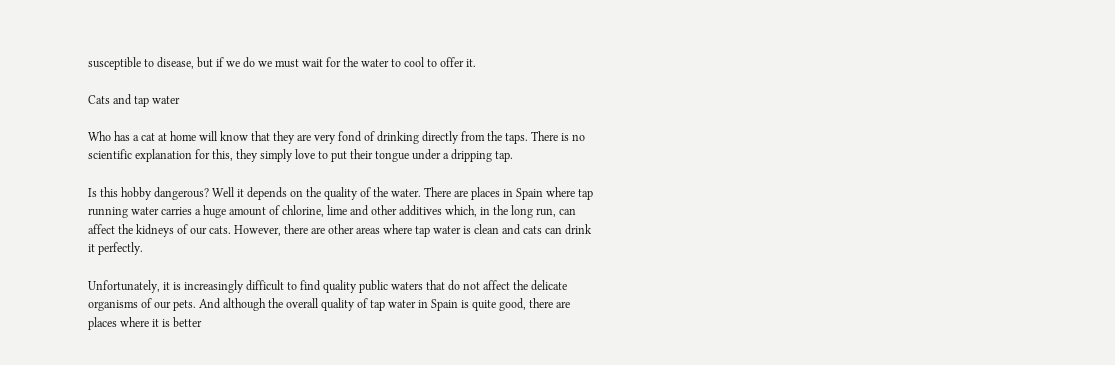susceptible to disease, but if we do we must wait for the water to cool to offer it.

Cats and tap water

Who has a cat at home will know that they are very fond of drinking directly from the taps. There is no scientific explanation for this, they simply love to put their tongue under a dripping tap.

Is this hobby dangerous? Well it depends on the quality of the water. There are places in Spain where tap running water carries a huge amount of chlorine, lime and other additives which, in the long run, can affect the kidneys of our cats. However, there are other areas where tap water is clean and cats can drink it perfectly.

Unfortunately, it is increasingly difficult to find quality public waters that do not affect the delicate organisms of our pets. And although the overall quality of tap water in Spain is quite good, there are places where it is better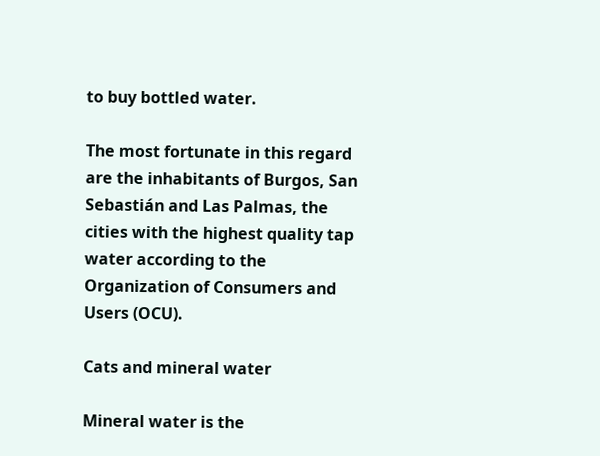to buy bottled water.

The most fortunate in this regard are the inhabitants of Burgos, San Sebastián and Las Palmas, the cities with the highest quality tap water according to the Organization of Consumers and Users (OCU).

Cats and mineral water

Mineral water is the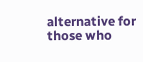alternative for those who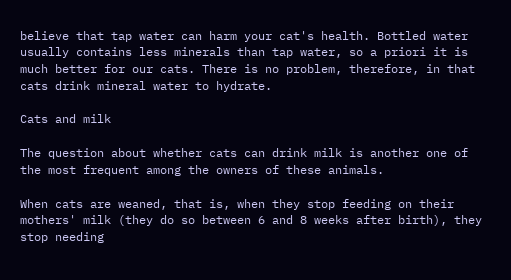believe that tap water can harm your cat's health. Bottled water usually contains less minerals than tap water, so a priori it is much better for our cats. There is no problem, therefore, in that cats drink mineral water to hydrate.

Cats and milk

The question about whether cats can drink milk is another one of the most frequent among the owners of these animals.

When cats are weaned, that is, when they stop feeding on their mothers' milk (they do so between 6 and 8 weeks after birth), they stop needing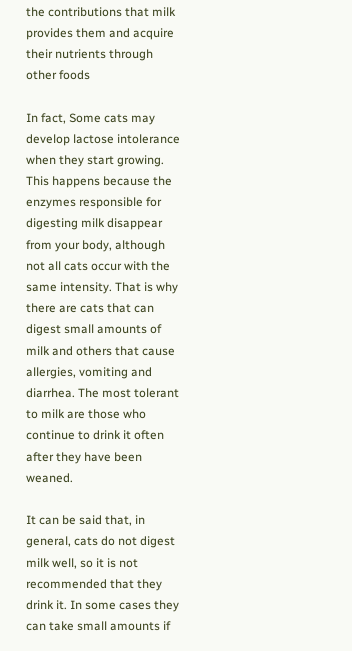the contributions that milk provides them and acquire their nutrients through other foods

In fact, Some cats may develop lactose intolerance when they start growing. This happens because the enzymes responsible for digesting milk disappear from your body, although not all cats occur with the same intensity. That is why there are cats that can digest small amounts of milk and others that cause allergies, vomiting and diarrhea. The most tolerant to milk are those who continue to drink it often after they have been weaned.

It can be said that, in general, cats do not digest milk well, so it is not recommended that they drink it. In some cases they can take small amounts if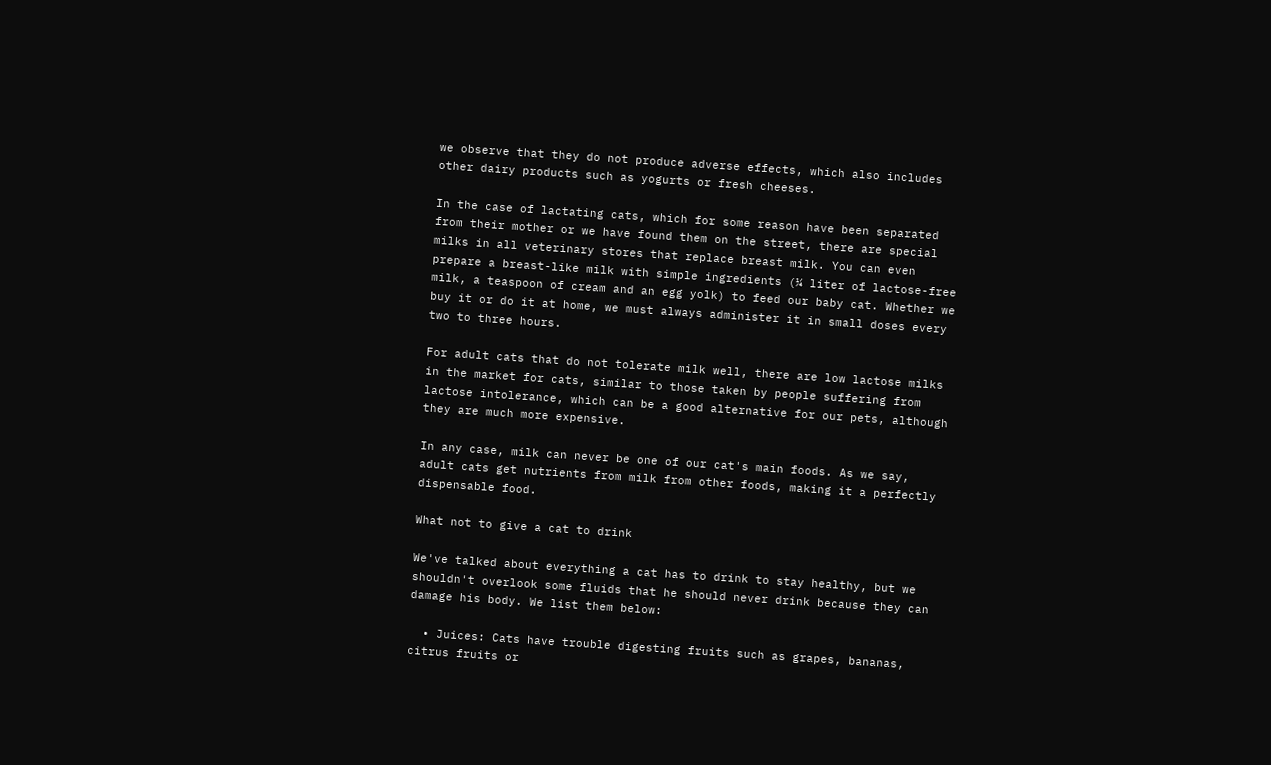we observe that they do not produce adverse effects, which also includes other dairy products such as yogurts or fresh cheeses.

In the case of lactating cats, which for some reason have been separated from their mother or we have found them on the street, there are special milks in all veterinary stores that replace breast milk. You can even prepare a breast-like milk with simple ingredients (¼ liter of lactose-free milk, a teaspoon of cream and an egg yolk) to feed our baby cat. Whether we buy it or do it at home, we must always administer it in small doses every two to three hours.

For adult cats that do not tolerate milk well, there are low lactose milks in the market for cats, similar to those taken by people suffering from lactose intolerance, which can be a good alternative for our pets, although they are much more expensive.

In any case, milk can never be one of our cat's main foods. As we say, adult cats get nutrients from milk from other foods, making it a perfectly dispensable food.

What not to give a cat to drink

We've talked about everything a cat has to drink to stay healthy, but we shouldn't overlook some fluids that he should never drink because they can damage his body. We list them below:

  • Juices: Cats have trouble digesting fruits such as grapes, bananas, citrus fruits or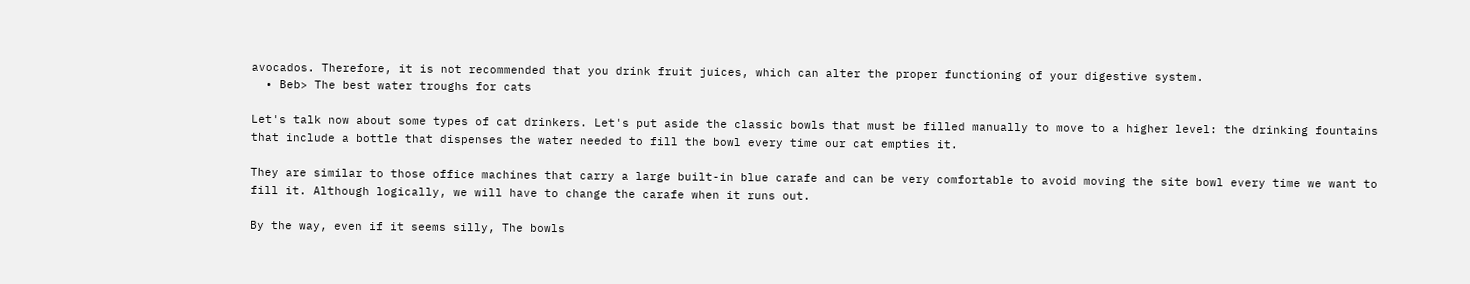avocados. Therefore, it is not recommended that you drink fruit juices, which can alter the proper functioning of your digestive system.
  • Beb> The best water troughs for cats

Let's talk now about some types of cat drinkers. Let's put aside the classic bowls that must be filled manually to move to a higher level: the drinking fountains that include a bottle that dispenses the water needed to fill the bowl every time our cat empties it.

They are similar to those office machines that carry a large built-in blue carafe and can be very comfortable to avoid moving the site bowl every time we want to fill it. Although logically, we will have to change the carafe when it runs out.

By the way, even if it seems silly, The bowls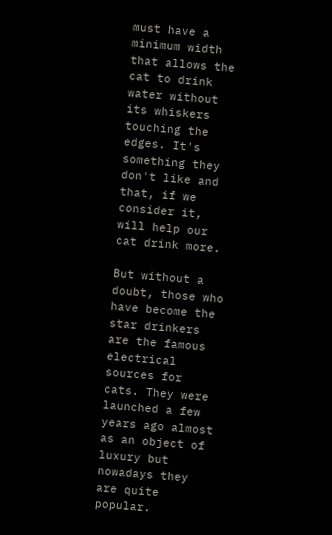must have a minimum width that allows the cat to drink water without its whiskers touching the edges. It's something they don't like and that, if we consider it, will help our cat drink more.

But without a doubt, those who have become the star drinkers are the famous electrical sources for cats. They were launched a few years ago almost as an object of luxury but nowadays they are quite popular.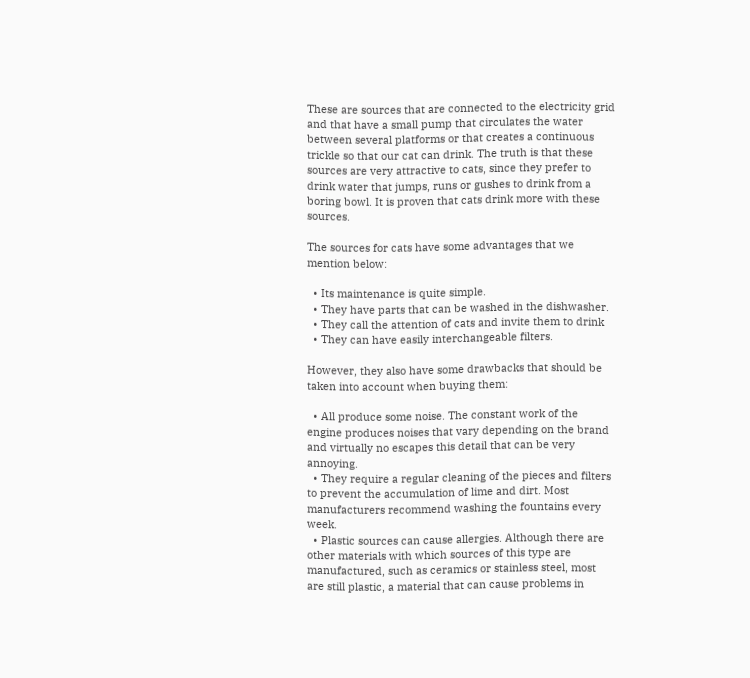These are sources that are connected to the electricity grid and that have a small pump that circulates the water between several platforms or that creates a continuous trickle so that our cat can drink. The truth is that these sources are very attractive to cats, since they prefer to drink water that jumps, runs or gushes to drink from a boring bowl. It is proven that cats drink more with these sources.

The sources for cats have some advantages that we mention below:

  • Its maintenance is quite simple.
  • They have parts that can be washed in the dishwasher.
  • They call the attention of cats and invite them to drink
  • They can have easily interchangeable filters.

However, they also have some drawbacks that should be taken into account when buying them:

  • All produce some noise. The constant work of the engine produces noises that vary depending on the brand and virtually no escapes this detail that can be very annoying.
  • They require a regular cleaning of the pieces and filters to prevent the accumulation of lime and dirt. Most manufacturers recommend washing the fountains every week.
  • Plastic sources can cause allergies. Although there are other materials with which sources of this type are manufactured, such as ceramics or stainless steel, most are still plastic, a material that can cause problems in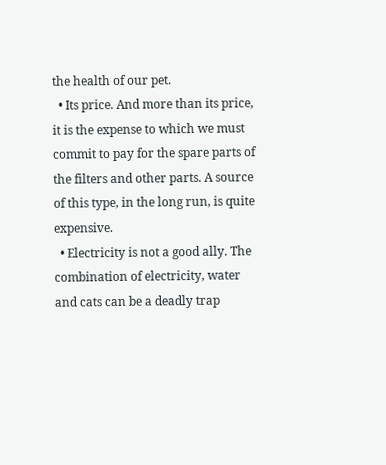the health of our pet.
  • Its price. And more than its price, it is the expense to which we must commit to pay for the spare parts of the filters and other parts. A source of this type, in the long run, is quite expensive.
  • Electricity is not a good ally. The combination of electricity, water and cats can be a deadly trap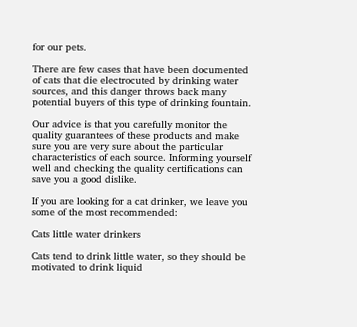for our pets.

There are few cases that have been documented of cats that die electrocuted by drinking water sources, and this danger throws back many potential buyers of this type of drinking fountain.

Our advice is that you carefully monitor the quality guarantees of these products and make sure you are very sure about the particular characteristics of each source. Informing yourself well and checking the quality certifications can save you a good dislike.

If you are looking for a cat drinker, we leave you some of the most recommended:

Cats little water drinkers

Cats tend to drink little water, so they should be motivated to drink liquid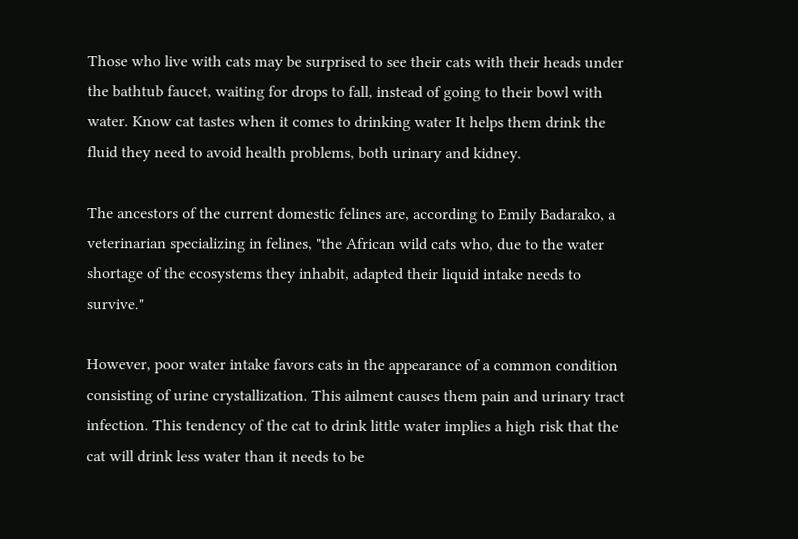Those who live with cats may be surprised to see their cats with their heads under the bathtub faucet, waiting for drops to fall, instead of going to their bowl with water. Know cat tastes when it comes to drinking water It helps them drink the fluid they need to avoid health problems, both urinary and kidney.

The ancestors of the current domestic felines are, according to Emily Badarako, a veterinarian specializing in felines, "the African wild cats who, due to the water shortage of the ecosystems they inhabit, adapted their liquid intake needs to survive."

However, poor water intake favors cats in the appearance of a common condition consisting of urine crystallization. This ailment causes them pain and urinary tract infection. This tendency of the cat to drink little water implies a high risk that the cat will drink less water than it needs to be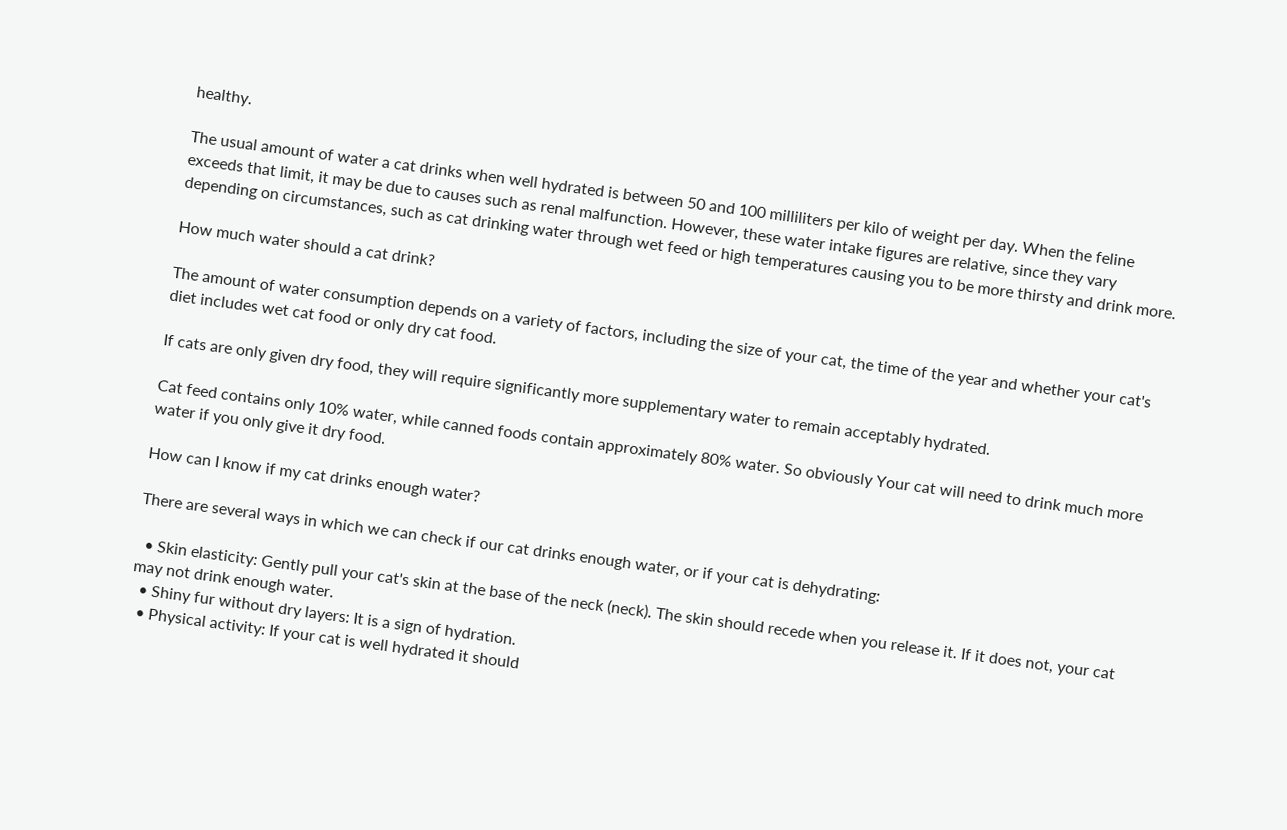healthy.

The usual amount of water a cat drinks when well hydrated is between 50 and 100 milliliters per kilo of weight per day. When the feline exceeds that limit, it may be due to causes such as renal malfunction. However, these water intake figures are relative, since they vary depending on circumstances, such as cat drinking water through wet feed or high temperatures causing you to be more thirsty and drink more.

How much water should a cat drink?

The amount of water consumption depends on a variety of factors, including the size of your cat, the time of the year and whether your cat's diet includes wet cat food or only dry cat food.

If cats are only given dry food, they will require significantly more supplementary water to remain acceptably hydrated.

Cat feed contains only 10% water, while canned foods contain approximately 80% water. So obviously Your cat will need to drink much more water if you only give it dry food.

How can I know if my cat drinks enough water?

There are several ways in which we can check if our cat drinks enough water, or if your cat is dehydrating:

  • Skin elasticity: Gently pull your cat's skin at the base of the neck (neck). The skin should recede when you release it. If it does not, your cat may not drink enough water.
  • Shiny fur without dry layers: It is a sign of hydration.
  • Physical activity: If your cat is well hydrated it should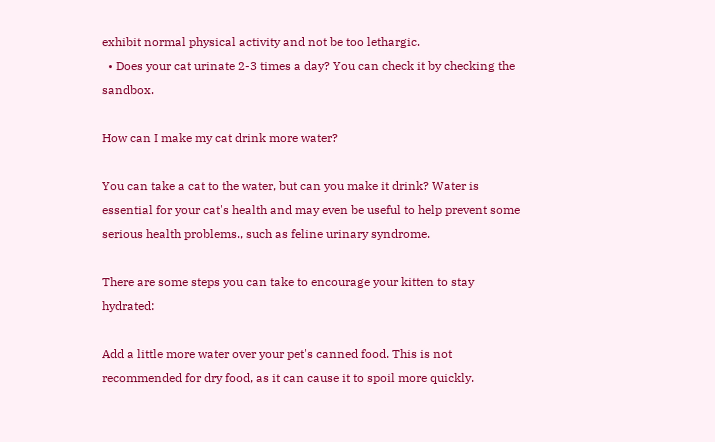exhibit normal physical activity and not be too lethargic.
  • Does your cat urinate 2-3 times a day? You can check it by checking the sandbox.

How can I make my cat drink more water?

You can take a cat to the water, but can you make it drink? Water is essential for your cat's health and may even be useful to help prevent some serious health problems., such as feline urinary syndrome.

There are some steps you can take to encourage your kitten to stay hydrated:

Add a little more water over your pet's canned food. This is not recommended for dry food, as it can cause it to spoil more quickly.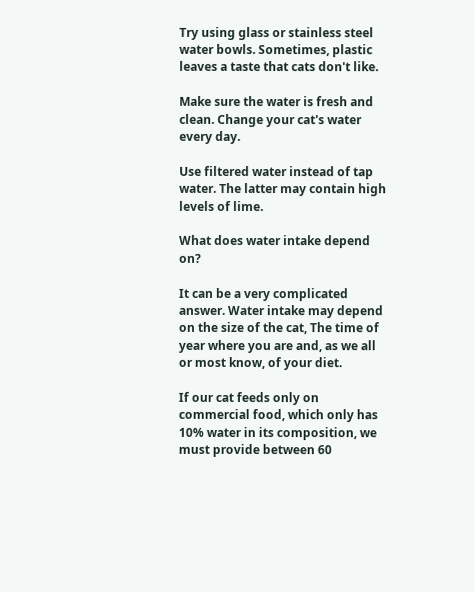Try using glass or stainless steel water bowls. Sometimes, plastic leaves a taste that cats don't like.

Make sure the water is fresh and clean. Change your cat's water every day.

Use filtered water instead of tap water. The latter may contain high levels of lime.

What does water intake depend on?

It can be a very complicated answer. Water intake may depend on the size of the cat, The time of year where you are and, as we all or most know, of your diet.

If our cat feeds only on commercial food, which only has 10% water in its composition, we must provide between 60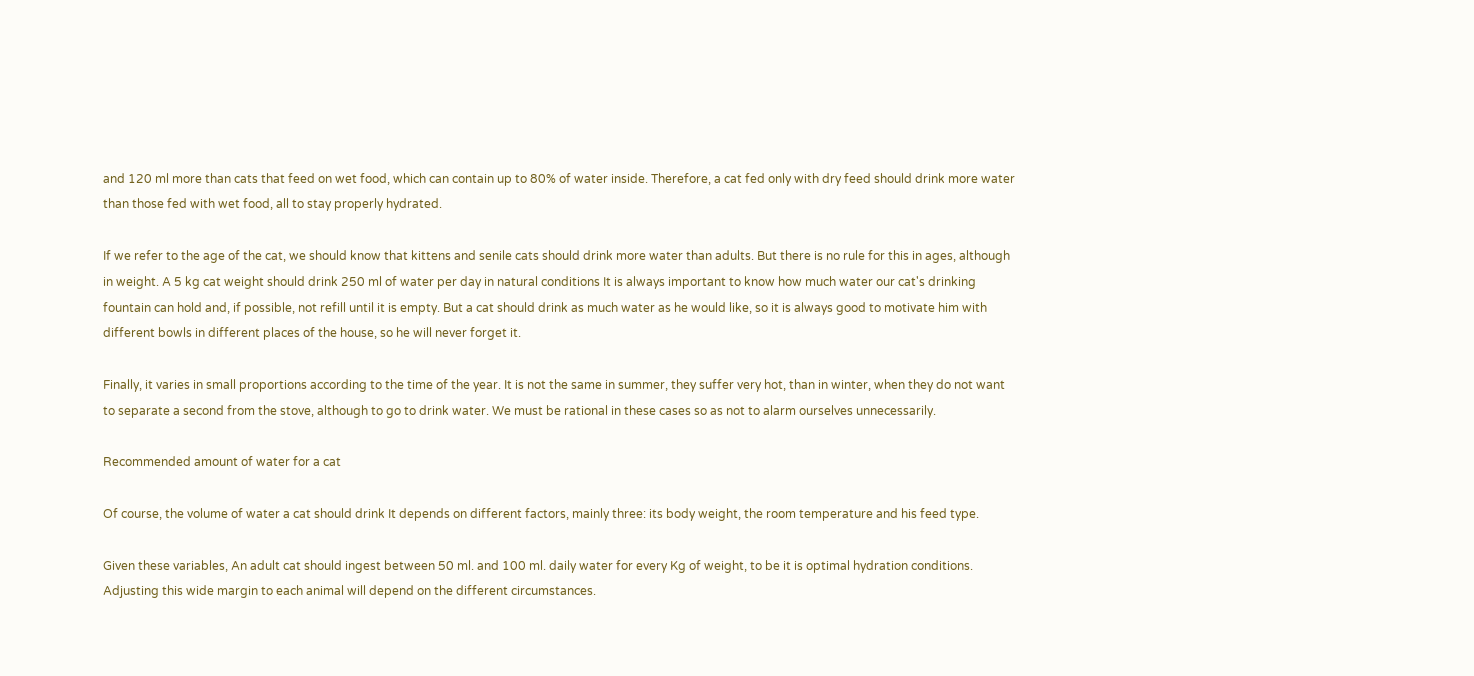and 120 ml more than cats that feed on wet food, which can contain up to 80% of water inside. Therefore, a cat fed only with dry feed should drink more water than those fed with wet food, all to stay properly hydrated.

If we refer to the age of the cat, we should know that kittens and senile cats should drink more water than adults. But there is no rule for this in ages, although in weight. A 5 kg cat weight should drink 250 ml of water per day in natural conditions It is always important to know how much water our cat's drinking fountain can hold and, if possible, not refill until it is empty. But a cat should drink as much water as he would like, so it is always good to motivate him with different bowls in different places of the house, so he will never forget it.

Finally, it varies in small proportions according to the time of the year. It is not the same in summer, they suffer very hot, than in winter, when they do not want to separate a second from the stove, although to go to drink water. We must be rational in these cases so as not to alarm ourselves unnecessarily.

Recommended amount of water for a cat

Of course, the volume of water a cat should drink It depends on different factors, mainly three: its body weight, the room temperature and his feed type.

Given these variables, An adult cat should ingest between 50 ml. and 100 ml. daily water for every Kg of weight, to be it is optimal hydration conditions. Adjusting this wide margin to each animal will depend on the different circumstances.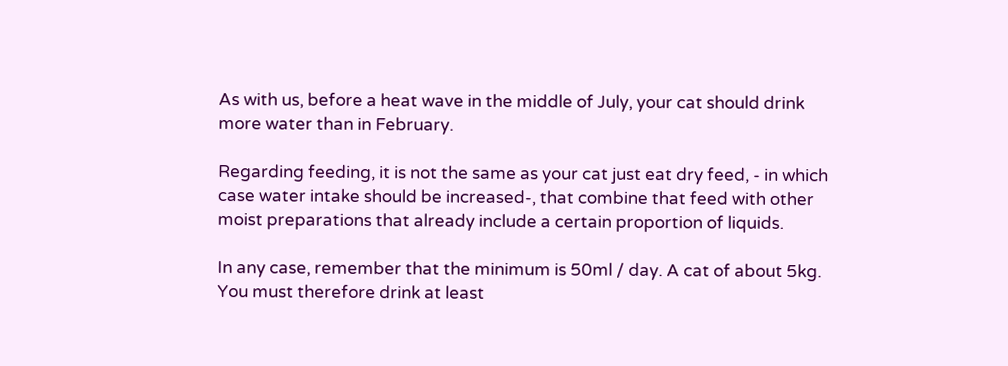As with us, before a heat wave in the middle of July, your cat should drink more water than in February.

Regarding feeding, it is not the same as your cat just eat dry feed, - in which case water intake should be increased-, that combine that feed with other moist preparations that already include a certain proportion of liquids.

In any case, remember that the minimum is 50ml / day. A cat of about 5kg. You must therefore drink at least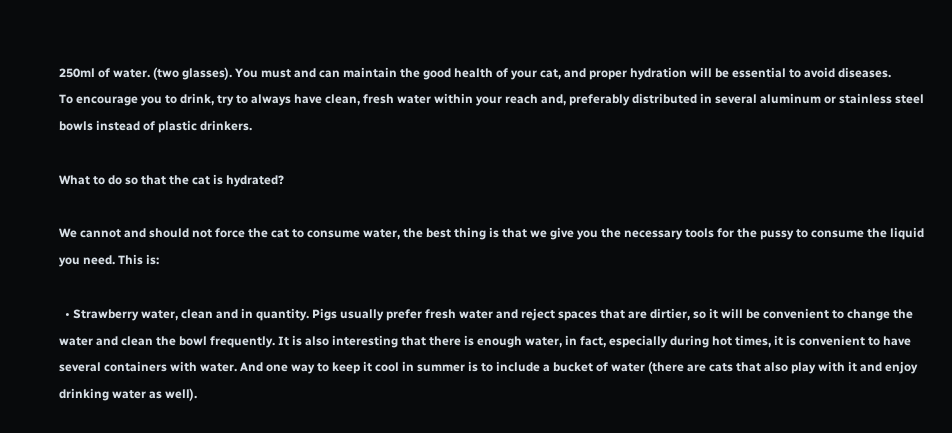250ml of water. (two glasses). You must and can maintain the good health of your cat, and proper hydration will be essential to avoid diseases.
To encourage you to drink, try to always have clean, fresh water within your reach and, preferably distributed in several aluminum or stainless steel bowls instead of plastic drinkers.

What to do so that the cat is hydrated?

We cannot and should not force the cat to consume water, the best thing is that we give you the necessary tools for the pussy to consume the liquid you need. This is:

  • Strawberry water, clean and in quantity. Pigs usually prefer fresh water and reject spaces that are dirtier, so it will be convenient to change the water and clean the bowl frequently. It is also interesting that there is enough water, in fact, especially during hot times, it is convenient to have several containers with water. And one way to keep it cool in summer is to include a bucket of water (there are cats that also play with it and enjoy drinking water as well).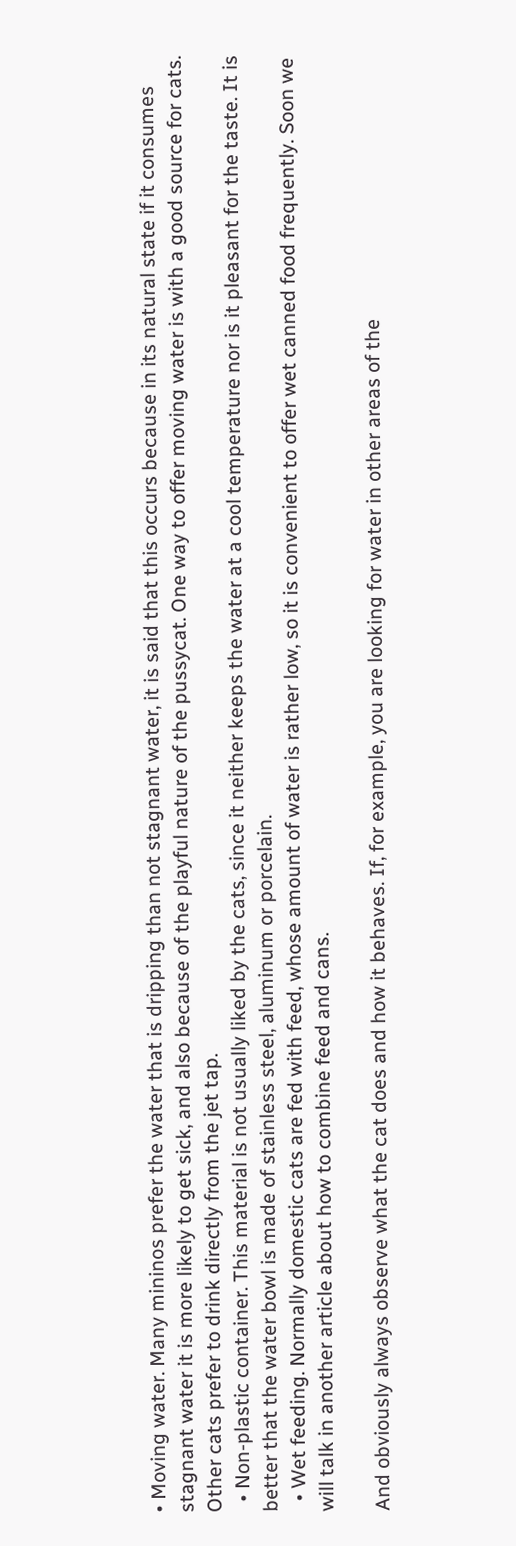• Moving water. Many mininos prefer the water that is dripping than not stagnant water, it is said that this occurs because in its natural state if it consumes stagnant water it is more likely to get sick, and also because of the playful nature of the pussycat. One way to offer moving water is with a good source for cats. Other cats prefer to drink directly from the jet tap.
  • Non-plastic container. This material is not usually liked by the cats, since it neither keeps the water at a cool temperature nor is it pleasant for the taste. It is better that the water bowl is made of stainless steel, aluminum or porcelain.
  • Wet feeding. Normally domestic cats are fed with feed, whose amount of water is rather low, so it is convenient to offer wet canned food frequently. Soon we will talk in another article about how to combine feed and cans.

And obviously always observe what the cat does and how it behaves. If, for example, you are looking for water in other areas of the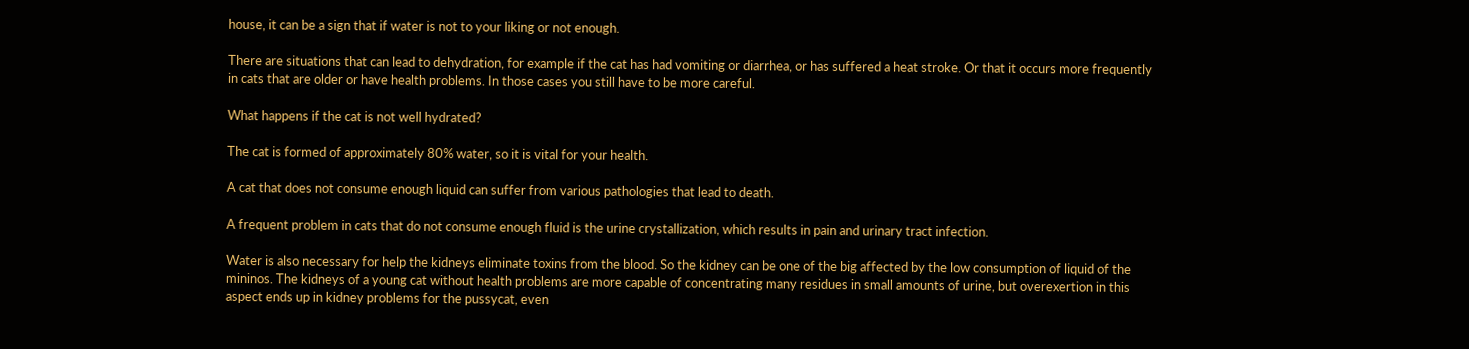house, it can be a sign that if water is not to your liking or not enough.

There are situations that can lead to dehydration, for example if the cat has had vomiting or diarrhea, or has suffered a heat stroke. Or that it occurs more frequently in cats that are older or have health problems. In those cases you still have to be more careful.

What happens if the cat is not well hydrated?

The cat is formed of approximately 80% water, so it is vital for your health.

A cat that does not consume enough liquid can suffer from various pathologies that lead to death.

A frequent problem in cats that do not consume enough fluid is the urine crystallization, which results in pain and urinary tract infection.

Water is also necessary for help the kidneys eliminate toxins from the blood. So the kidney can be one of the big affected by the low consumption of liquid of the mininos. The kidneys of a young cat without health problems are more capable of concentrating many residues in small amounts of urine, but overexertion in this aspect ends up in kidney problems for the pussycat, even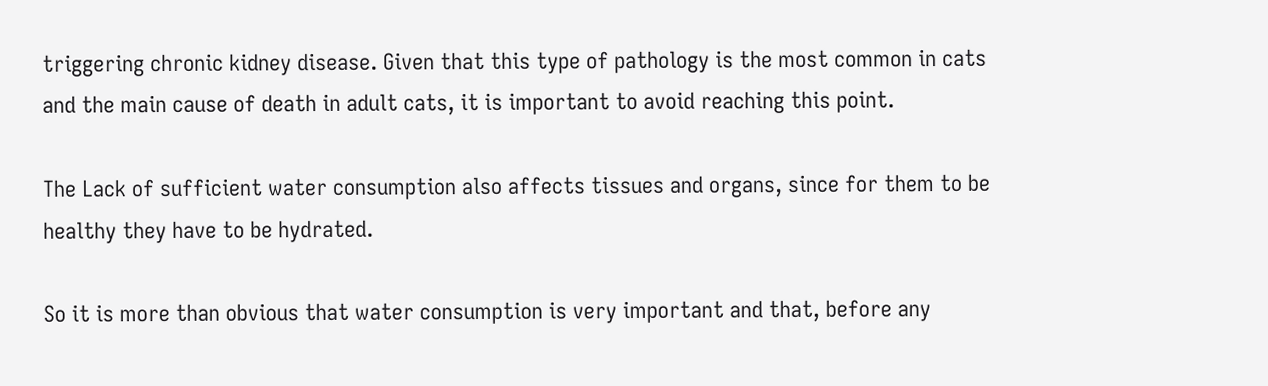triggering chronic kidney disease. Given that this type of pathology is the most common in cats and the main cause of death in adult cats, it is important to avoid reaching this point.

The Lack of sufficient water consumption also affects tissues and organs, since for them to be healthy they have to be hydrated.

So it is more than obvious that water consumption is very important and that, before any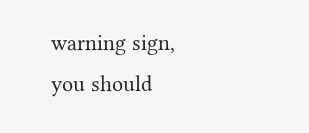warning sign, you should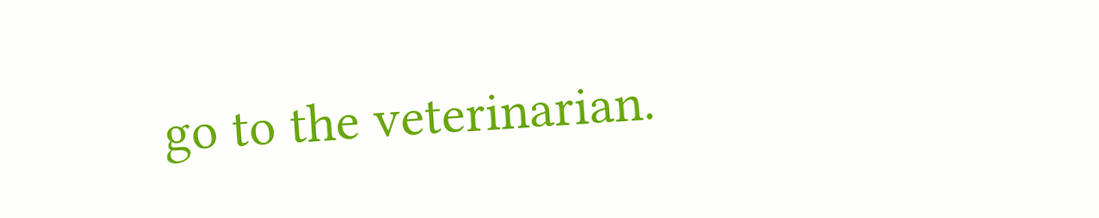go to the veterinarian.